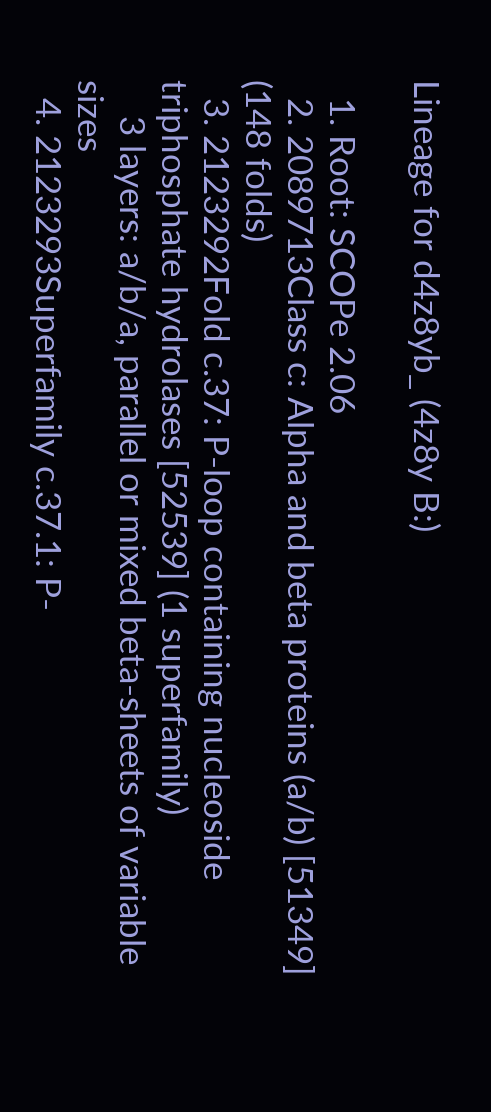Lineage for d4z8yb_ (4z8y B:)

  1. Root: SCOPe 2.06
  2. 2089713Class c: Alpha and beta proteins (a/b) [51349] (148 folds)
  3. 2123292Fold c.37: P-loop containing nucleoside triphosphate hydrolases [52539] (1 superfamily)
    3 layers: a/b/a, parallel or mixed beta-sheets of variable sizes
  4. 2123293Superfamily c.37.1: P-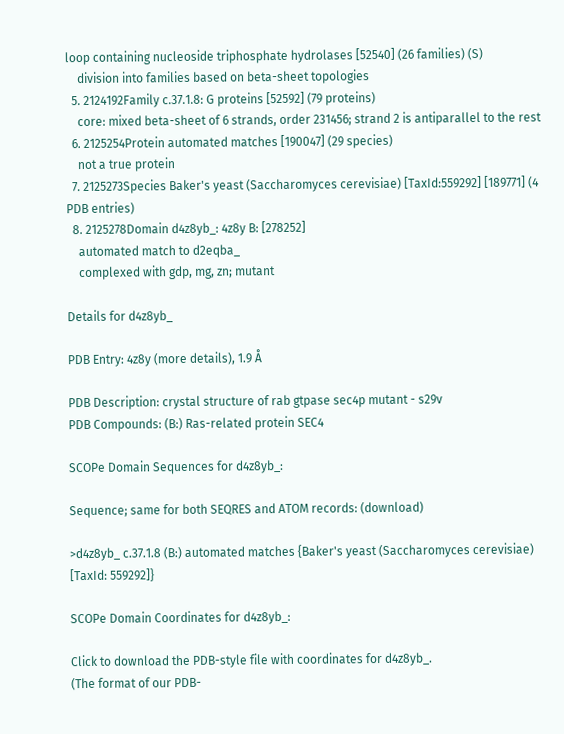loop containing nucleoside triphosphate hydrolases [52540] (26 families) (S)
    division into families based on beta-sheet topologies
  5. 2124192Family c.37.1.8: G proteins [52592] (79 proteins)
    core: mixed beta-sheet of 6 strands, order 231456; strand 2 is antiparallel to the rest
  6. 2125254Protein automated matches [190047] (29 species)
    not a true protein
  7. 2125273Species Baker's yeast (Saccharomyces cerevisiae) [TaxId:559292] [189771] (4 PDB entries)
  8. 2125278Domain d4z8yb_: 4z8y B: [278252]
    automated match to d2eqba_
    complexed with gdp, mg, zn; mutant

Details for d4z8yb_

PDB Entry: 4z8y (more details), 1.9 Å

PDB Description: crystal structure of rab gtpase sec4p mutant - s29v
PDB Compounds: (B:) Ras-related protein SEC4

SCOPe Domain Sequences for d4z8yb_:

Sequence; same for both SEQRES and ATOM records: (download)

>d4z8yb_ c.37.1.8 (B:) automated matches {Baker's yeast (Saccharomyces cerevisiae) [TaxId: 559292]}

SCOPe Domain Coordinates for d4z8yb_:

Click to download the PDB-style file with coordinates for d4z8yb_.
(The format of our PDB-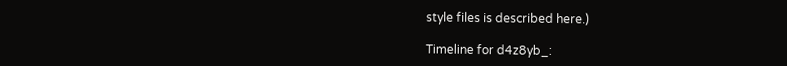style files is described here.)

Timeline for d4z8yb_: